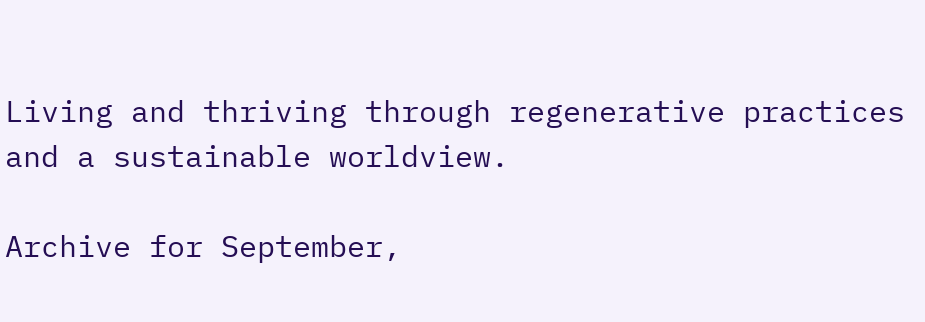Living and thriving through regenerative practices and a sustainable worldview.

Archive for September,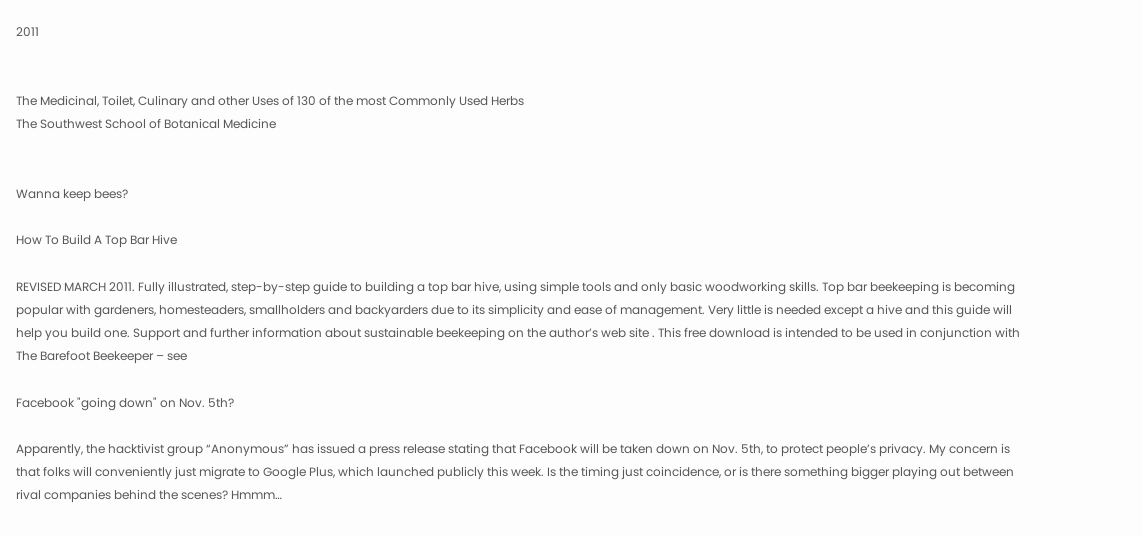2011


The Medicinal, Toilet, Culinary and other Uses of 130 of the most Commonly Used Herbs
The Southwest School of Botanical Medicine


Wanna keep bees?

How To Build A Top Bar Hive

REVISED MARCH 2011. Fully illustrated, step-by-step guide to building a top bar hive, using simple tools and only basic woodworking skills. Top bar beekeeping is becoming popular with gardeners, homesteaders, smallholders and backyarders due to its simplicity and ease of management. Very little is needed except a hive and this guide will help you build one. Support and further information about sustainable beekeeping on the author’s web site . This free download is intended to be used in conjunction with The Barefoot Beekeeper – see

Facebook "going down" on Nov. 5th?

Apparently, the hacktivist group “Anonymous” has issued a press release stating that Facebook will be taken down on Nov. 5th, to protect people’s privacy. My concern is that folks will conveniently just migrate to Google Plus, which launched publicly this week. Is the timing just coincidence, or is there something bigger playing out between rival companies behind the scenes? Hmmm…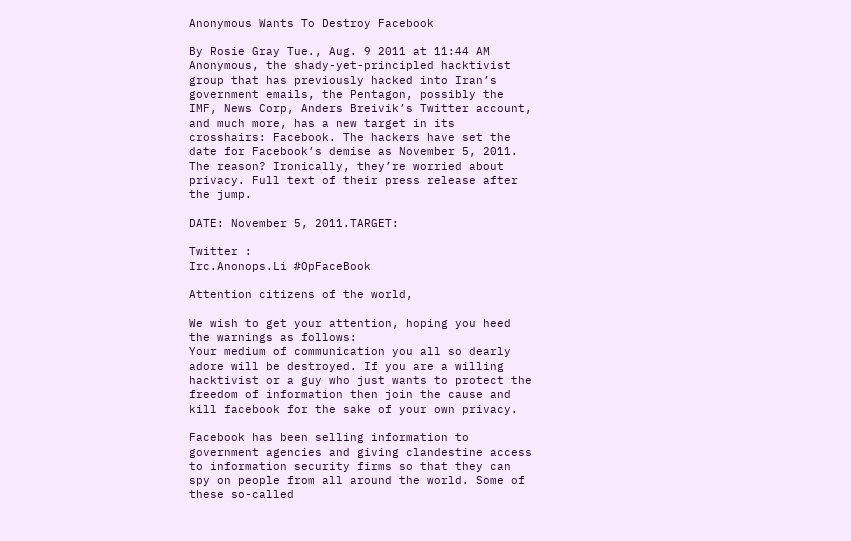Anonymous Wants To Destroy Facebook

By Rosie Gray Tue., Aug. 9 2011 at 11:44 AM
Anonymous, the shady-yet-principled hacktivist group that has previously hacked into Iran’s government emails, the Pentagon, possibly the IMF, News Corp, Anders Breivik’s Twitter account, and much more, has a new target in its crosshairs: Facebook. The hackers have set the date for Facebook’s demise as November 5, 2011. The reason? Ironically, they’re worried about privacy. Full text of their press release after the jump.

DATE: November 5, 2011.TARGET:

Twitter :
Irc.Anonops.Li #OpFaceBook

Attention citizens of the world,

We wish to get your attention, hoping you heed the warnings as follows:
Your medium of communication you all so dearly adore will be destroyed. If you are a willing hacktivist or a guy who just wants to protect the freedom of information then join the cause and kill facebook for the sake of your own privacy.

Facebook has been selling information to government agencies and giving clandestine access to information security firms so that they can spy on people from all around the world. Some of these so-called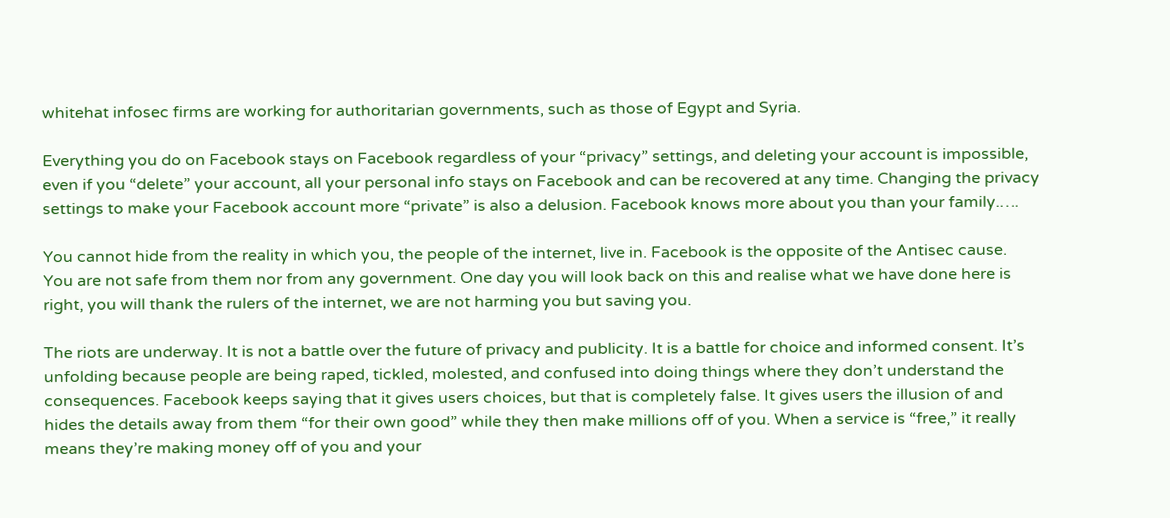whitehat infosec firms are working for authoritarian governments, such as those of Egypt and Syria.

Everything you do on Facebook stays on Facebook regardless of your “privacy” settings, and deleting your account is impossible, even if you “delete” your account, all your personal info stays on Facebook and can be recovered at any time. Changing the privacy settings to make your Facebook account more “private” is also a delusion. Facebook knows more about you than your family.….

You cannot hide from the reality in which you, the people of the internet, live in. Facebook is the opposite of the Antisec cause. You are not safe from them nor from any government. One day you will look back on this and realise what we have done here is right, you will thank the rulers of the internet, we are not harming you but saving you.

The riots are underway. It is not a battle over the future of privacy and publicity. It is a battle for choice and informed consent. It’s unfolding because people are being raped, tickled, molested, and confused into doing things where they don’t understand the consequences. Facebook keeps saying that it gives users choices, but that is completely false. It gives users the illusion of and hides the details away from them “for their own good” while they then make millions off of you. When a service is “free,” it really means they’re making money off of you and your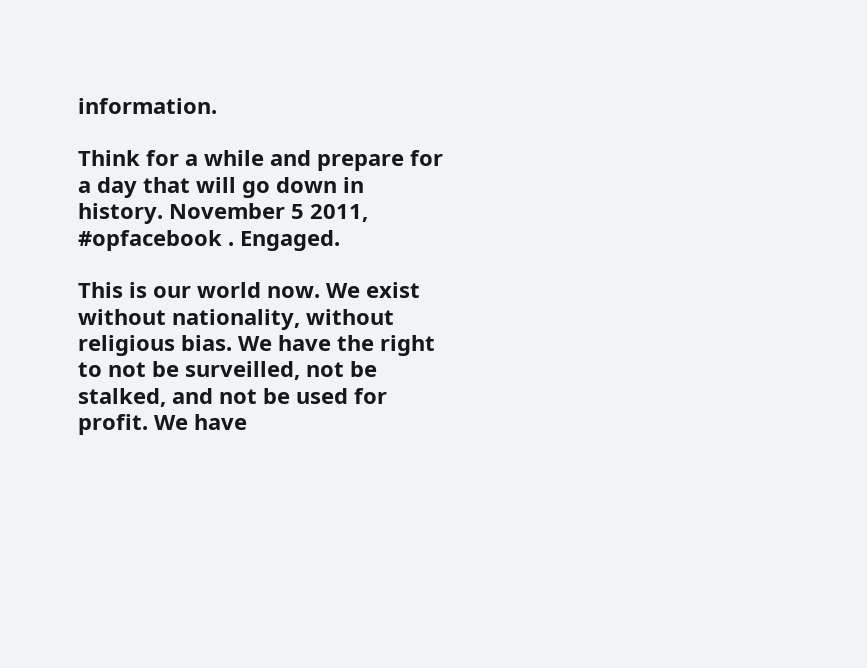information.

Think for a while and prepare for a day that will go down in history. November 5 2011, #opfacebook . Engaged.

This is our world now. We exist without nationality, without religious bias. We have the right to not be surveilled, not be stalked, and not be used for profit. We have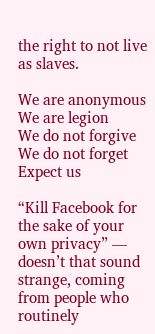the right to not live as slaves.

We are anonymous
We are legion
We do not forgive
We do not forget
Expect us

“Kill Facebook for the sake of your own privacy” — doesn’t that sound strange, coming from people who routinely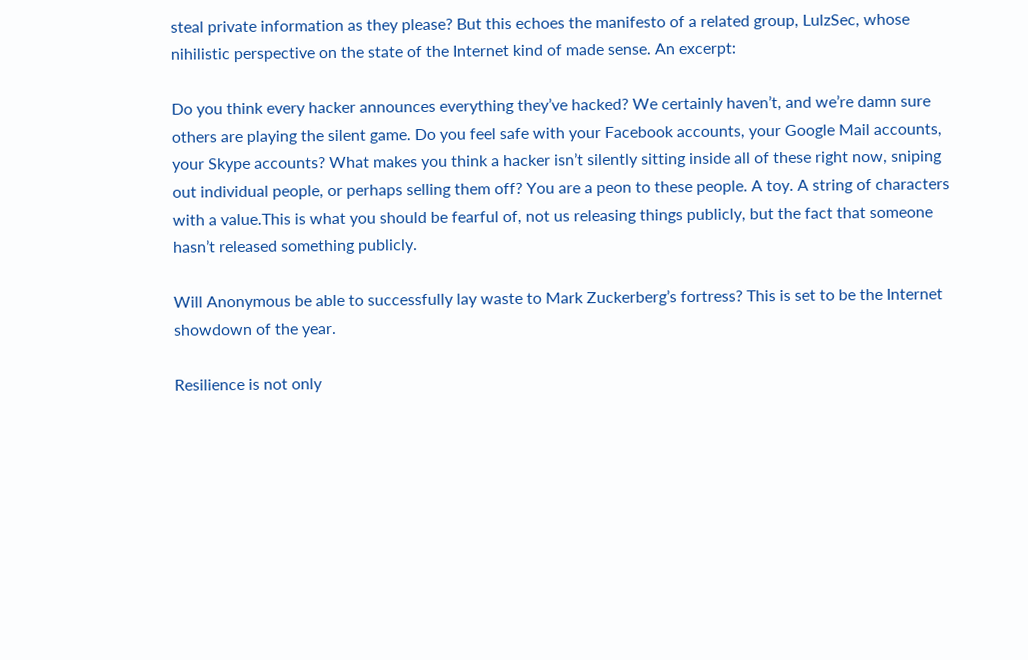steal private information as they please? But this echoes the manifesto of a related group, LulzSec, whose nihilistic perspective on the state of the Internet kind of made sense. An excerpt:

Do you think every hacker announces everything they’ve hacked? We certainly haven’t, and we’re damn sure others are playing the silent game. Do you feel safe with your Facebook accounts, your Google Mail accounts, your Skype accounts? What makes you think a hacker isn’t silently sitting inside all of these right now, sniping out individual people, or perhaps selling them off? You are a peon to these people. A toy. A string of characters with a value.This is what you should be fearful of, not us releasing things publicly, but the fact that someone hasn’t released something publicly.

Will Anonymous be able to successfully lay waste to Mark Zuckerberg’s fortress? This is set to be the Internet showdown of the year.

Resilience is not only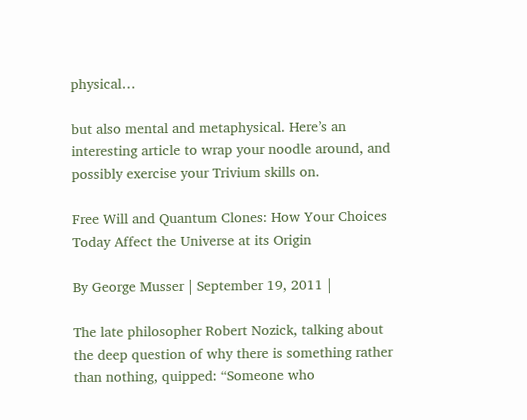physical…

but also mental and metaphysical. Here’s an interesting article to wrap your noodle around, and possibly exercise your Trivium skills on.

Free Will and Quantum Clones: How Your Choices Today Affect the Universe at its Origin

By George Musser | September 19, 2011 |

The late philosopher Robert Nozick, talking about the deep question of why there is something rather than nothing, quipped: “Someone who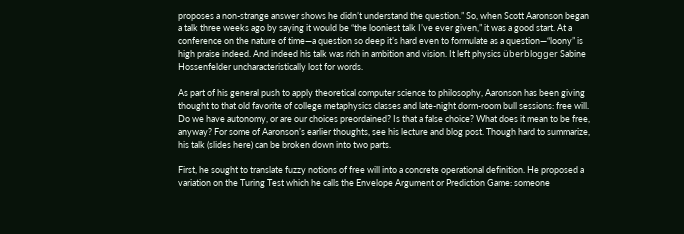proposes a non-strange answer shows he didn’t understand the question.” So, when Scott Aaronson began a talk three weeks ago by saying it would be “the looniest talk I’ve ever given,” it was a good start. At a conference on the nature of time—a question so deep it’s hard even to formulate as a question—“loony” is high praise indeed. And indeed his talk was rich in ambition and vision. It left physics überblogger Sabine Hossenfelder uncharacteristically lost for words.

As part of his general push to apply theoretical computer science to philosophy, Aaronson has been giving thought to that old favorite of college metaphysics classes and late-night dorm-room bull sessions: free will. Do we have autonomy, or are our choices preordained? Is that a false choice? What does it mean to be free, anyway? For some of Aaronson’s earlier thoughts, see his lecture and blog post. Though hard to summarize, his talk (slides here) can be broken down into two parts.

First, he sought to translate fuzzy notions of free will into a concrete operational definition. He proposed a variation on the Turing Test which he calls the Envelope Argument or Prediction Game: someone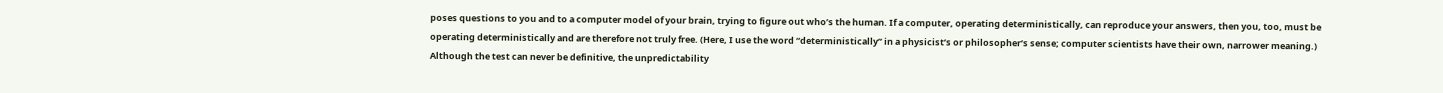poses questions to you and to a computer model of your brain, trying to figure out who’s the human. If a computer, operating deterministically, can reproduce your answers, then you, too, must be operating deterministically and are therefore not truly free. (Here, I use the word “deterministically” in a physicist’s or philosopher’s sense; computer scientists have their own, narrower meaning.) Although the test can never be definitive, the unpredictability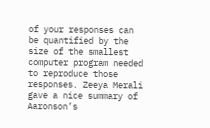of your responses can be quantified by the size of the smallest computer program needed to reproduce those responses. Zeeya Merali gave a nice summary of Aaronson’s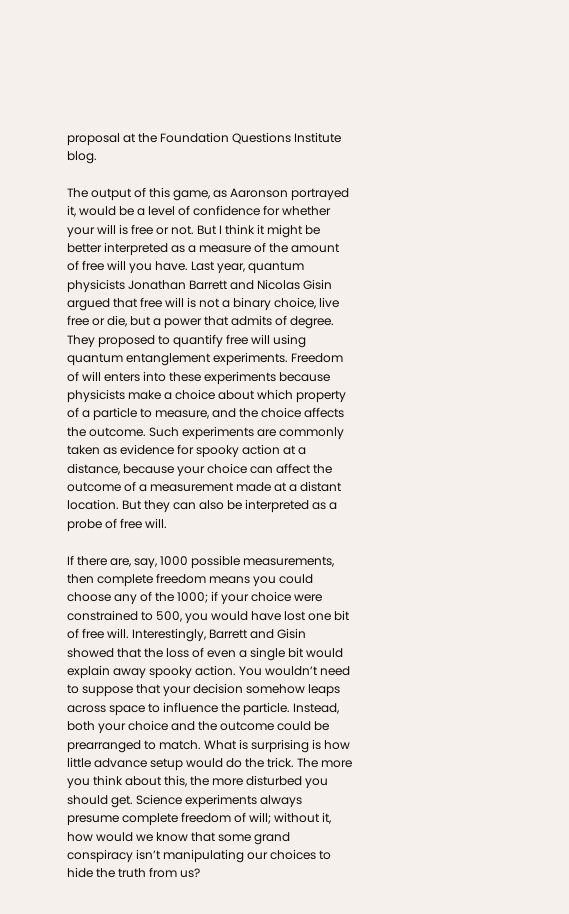proposal at the Foundation Questions Institute blog.

The output of this game, as Aaronson portrayed it, would be a level of confidence for whether your will is free or not. But I think it might be better interpreted as a measure of the amount of free will you have. Last year, quantum physicists Jonathan Barrett and Nicolas Gisin argued that free will is not a binary choice, live free or die, but a power that admits of degree. They proposed to quantify free will using quantum entanglement experiments. Freedom of will enters into these experiments because physicists make a choice about which property of a particle to measure, and the choice affects the outcome. Such experiments are commonly taken as evidence for spooky action at a distance, because your choice can affect the outcome of a measurement made at a distant location. But they can also be interpreted as a probe of free will.

If there are, say, 1000 possible measurements, then complete freedom means you could choose any of the 1000; if your choice were constrained to 500, you would have lost one bit of free will. Interestingly, Barrett and Gisin showed that the loss of even a single bit would explain away spooky action. You wouldn’t need to suppose that your decision somehow leaps across space to influence the particle. Instead, both your choice and the outcome could be prearranged to match. What is surprising is how little advance setup would do the trick. The more you think about this, the more disturbed you should get. Science experiments always presume complete freedom of will; without it, how would we know that some grand conspiracy isn’t manipulating our choices to hide the truth from us?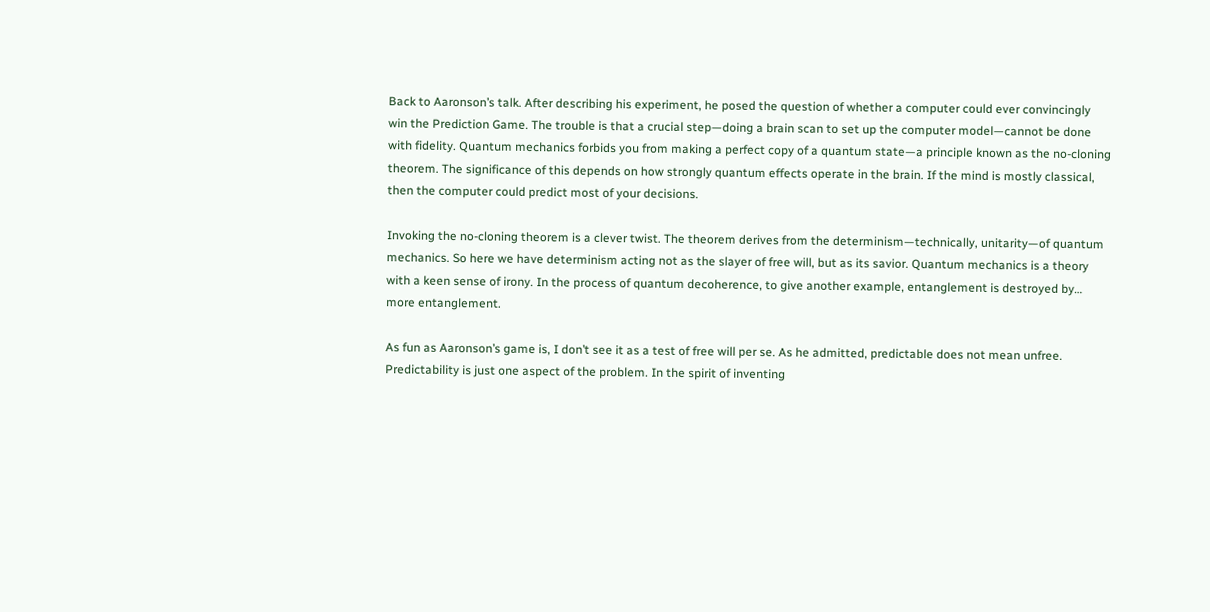Back to Aaronson’s talk. After describing his experiment, he posed the question of whether a computer could ever convincingly win the Prediction Game. The trouble is that a crucial step—doing a brain scan to set up the computer model—cannot be done with fidelity. Quantum mechanics forbids you from making a perfect copy of a quantum state—a principle known as the no-cloning theorem. The significance of this depends on how strongly quantum effects operate in the brain. If the mind is mostly classical, then the computer could predict most of your decisions.

Invoking the no-cloning theorem is a clever twist. The theorem derives from the determinism—technically, unitarity—of quantum mechanics. So here we have determinism acting not as the slayer of free will, but as its savior. Quantum mechanics is a theory with a keen sense of irony. In the process of quantum decoherence, to give another example, entanglement is destroyed by… more entanglement.

As fun as Aaronson’s game is, I don’t see it as a test of free will per se. As he admitted, predictable does not mean unfree. Predictability is just one aspect of the problem. In the spirit of inventing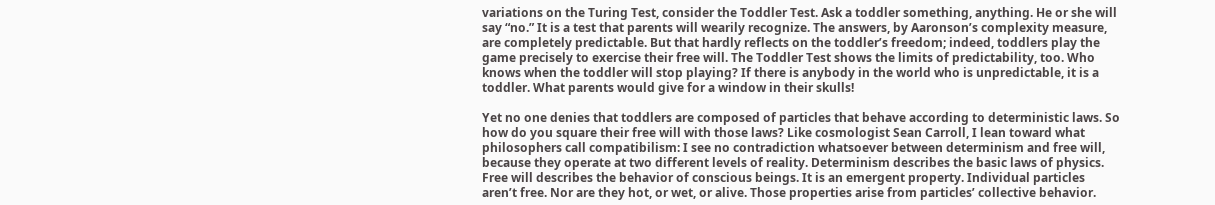variations on the Turing Test, consider the Toddler Test. Ask a toddler something, anything. He or she will say “no.” It is a test that parents will wearily recognize. The answers, by Aaronson’s complexity measure, are completely predictable. But that hardly reflects on the toddler’s freedom; indeed, toddlers play the game precisely to exercise their free will. The Toddler Test shows the limits of predictability, too. Who knows when the toddler will stop playing? If there is anybody in the world who is unpredictable, it is a toddler. What parents would give for a window in their skulls!

Yet no one denies that toddlers are composed of particles that behave according to deterministic laws. So how do you square their free will with those laws? Like cosmologist Sean Carroll, I lean toward what philosophers call compatibilism: I see no contradiction whatsoever between determinism and free will, because they operate at two different levels of reality. Determinism describes the basic laws of physics. Free will describes the behavior of conscious beings. It is an emergent property. Individual particles aren’t free. Nor are they hot, or wet, or alive. Those properties arise from particles’ collective behavior.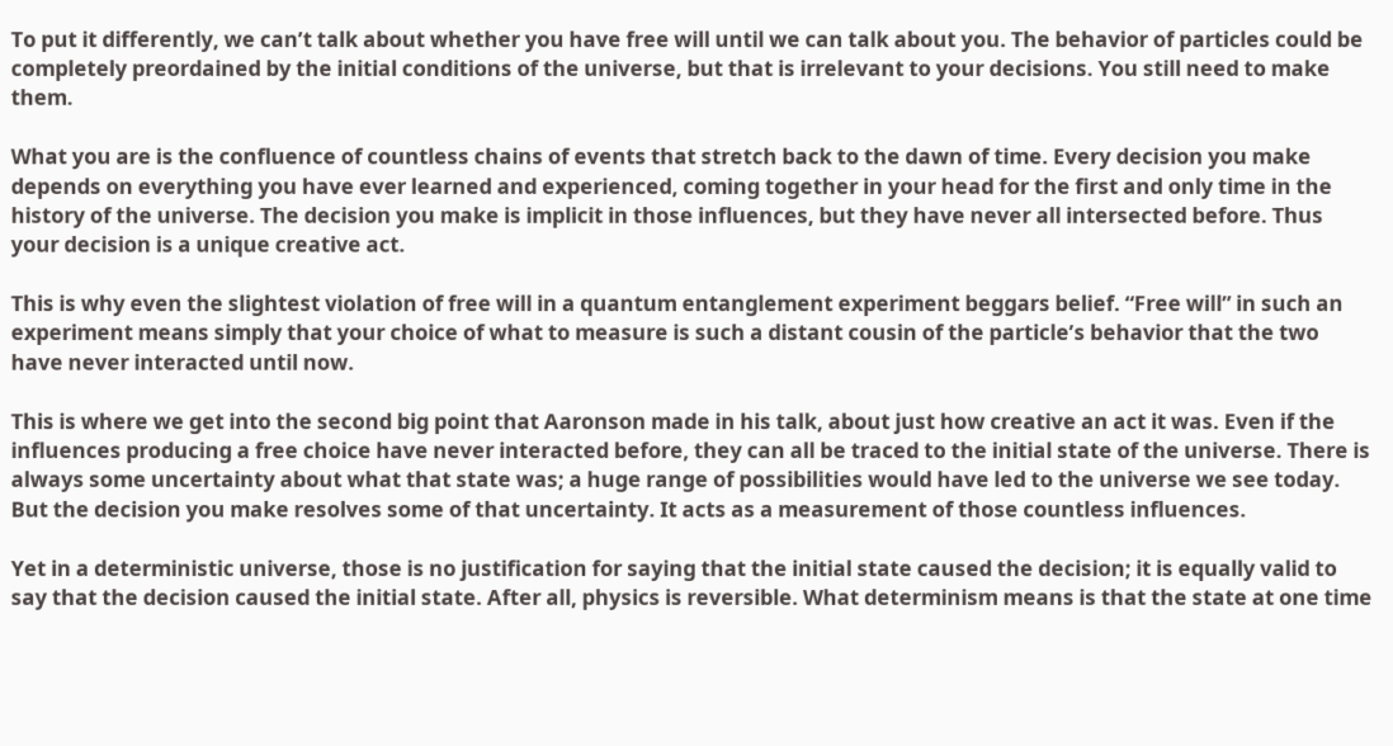To put it differently, we can’t talk about whether you have free will until we can talk about you. The behavior of particles could be completely preordained by the initial conditions of the universe, but that is irrelevant to your decisions. You still need to make them.

What you are is the confluence of countless chains of events that stretch back to the dawn of time. Every decision you make depends on everything you have ever learned and experienced, coming together in your head for the first and only time in the history of the universe. The decision you make is implicit in those influences, but they have never all intersected before. Thus your decision is a unique creative act.

This is why even the slightest violation of free will in a quantum entanglement experiment beggars belief. “Free will” in such an experiment means simply that your choice of what to measure is such a distant cousin of the particle’s behavior that the two have never interacted until now.

This is where we get into the second big point that Aaronson made in his talk, about just how creative an act it was. Even if the influences producing a free choice have never interacted before, they can all be traced to the initial state of the universe. There is always some uncertainty about what that state was; a huge range of possibilities would have led to the universe we see today. But the decision you make resolves some of that uncertainty. It acts as a measurement of those countless influences.

Yet in a deterministic universe, those is no justification for saying that the initial state caused the decision; it is equally valid to say that the decision caused the initial state. After all, physics is reversible. What determinism means is that the state at one time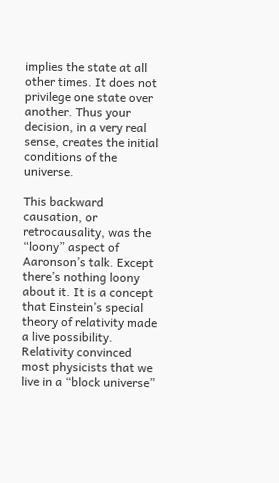implies the state at all other times. It does not privilege one state over another. Thus your decision, in a very real sense, creates the initial conditions of the universe.

This backward causation, or retrocausality, was the “loony” aspect of Aaronson’s talk. Except there’s nothing loony about it. It is a concept that Einstein’s special theory of relativity made a live possibility. Relativity convinced most physicists that we live in a “block universe”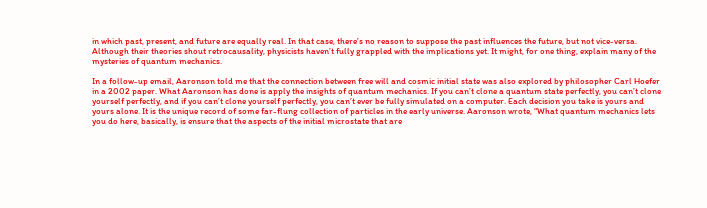in which past, present, and future are equally real. In that case, there’s no reason to suppose the past influences the future, but not vice-versa. Although their theories shout retrocausality, physicists haven’t fully grappled with the implications yet. It might, for one thing, explain many of the mysteries of quantum mechanics.

In a follow-up email, Aaronson told me that the connection between free will and cosmic initial state was also explored by philosopher Carl Hoefer in a 2002 paper. What Aaronson has done is apply the insights of quantum mechanics. If you can’t clone a quantum state perfectly, you can’t clone yourself perfectly, and if you can’t clone yourself perfectly, you can’t ever be fully simulated on a computer. Each decision you take is yours and yours alone. It is the unique record of some far-flung collection of particles in the early universe. Aaronson wrote, “What quantum mechanics lets you do here, basically, is ensure that the aspects of the initial microstate that are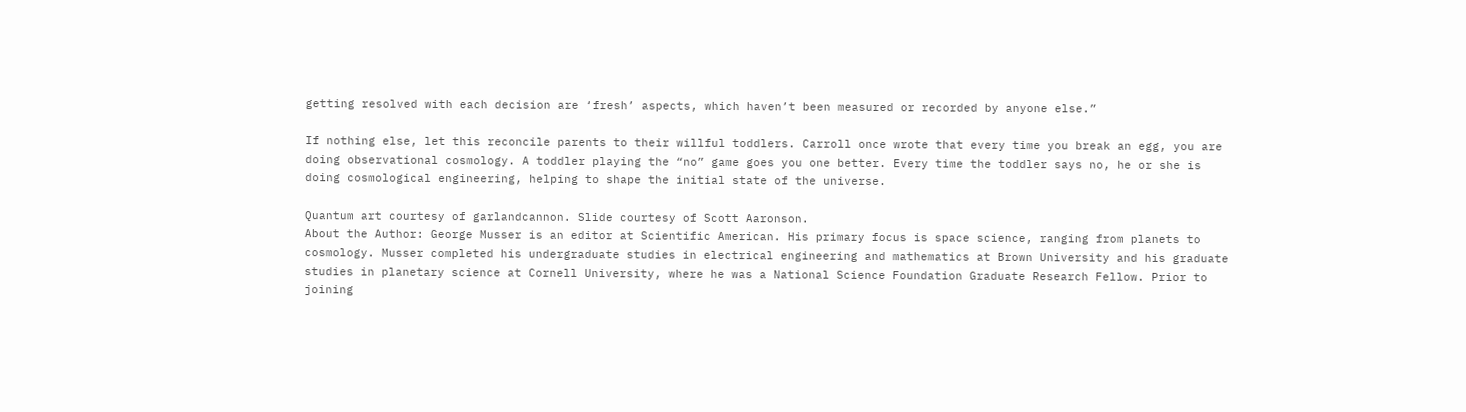getting resolved with each decision are ‘fresh’ aspects, which haven’t been measured or recorded by anyone else.”

If nothing else, let this reconcile parents to their willful toddlers. Carroll once wrote that every time you break an egg, you are doing observational cosmology. A toddler playing the “no” game goes you one better. Every time the toddler says no, he or she is doing cosmological engineering, helping to shape the initial state of the universe.

Quantum art courtesy of garlandcannon. Slide courtesy of Scott Aaronson.
About the Author: George Musser is an editor at Scientific American. His primary focus is space science, ranging from planets to cosmology. Musser completed his undergraduate studies in electrical engineering and mathematics at Brown University and his graduate studies in planetary science at Cornell University, where he was a National Science Foundation Graduate Research Fellow. Prior to joining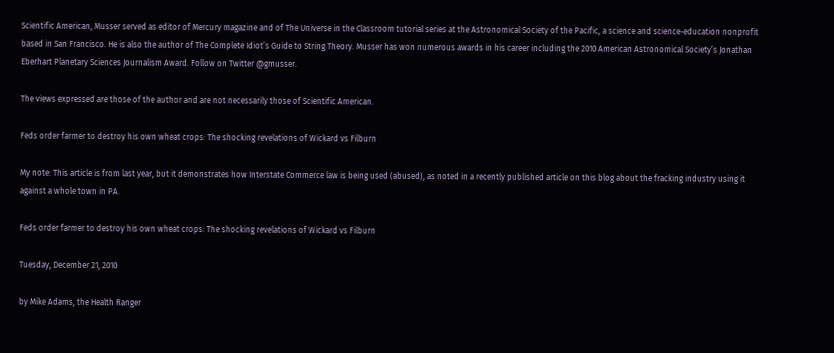Scientific American, Musser served as editor of Mercury magazine and of The Universe in the Classroom tutorial series at the Astronomical Society of the Pacific, a science and science-education nonprofit based in San Francisco. He is also the author of The Complete Idiot’s Guide to String Theory. Musser has won numerous awards in his career including the 2010 American Astronomical Society’s Jonathan Eberhart Planetary Sciences Journalism Award. Follow on Twitter @gmusser.

The views expressed are those of the author and are not necessarily those of Scientific American.

Feds order farmer to destroy his own wheat crops: The shocking revelations of Wickard vs Filburn

My note: This article is from last year, but it demonstrates how Interstate Commerce law is being used (abused), as noted in a recently published article on this blog about the fracking industry using it against a whole town in PA.

Feds order farmer to destroy his own wheat crops: The shocking revelations of Wickard vs Filburn

Tuesday, December 21, 2010

by Mike Adams, the Health Ranger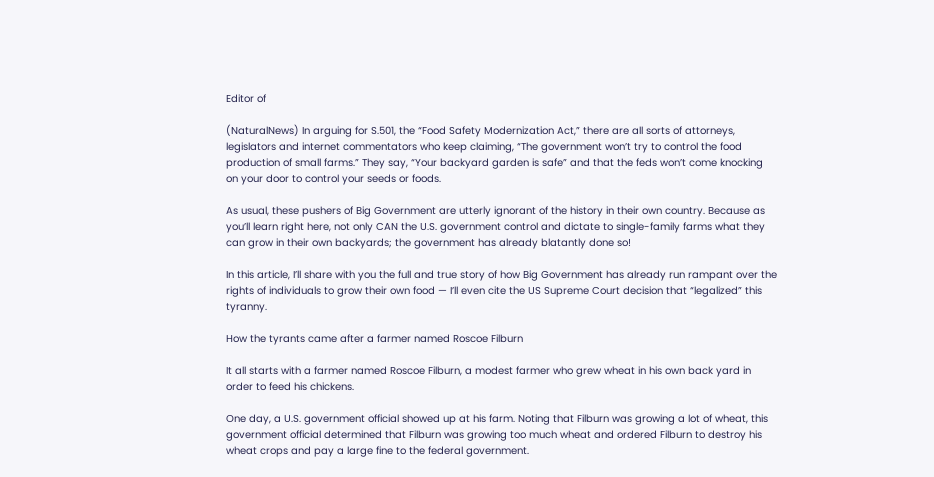Editor of

(NaturalNews) In arguing for S.501, the “Food Safety Modernization Act,” there are all sorts of attorneys, legislators and internet commentators who keep claiming, “The government won’t try to control the food production of small farms.” They say, “Your backyard garden is safe” and that the feds won’t come knocking on your door to control your seeds or foods.

As usual, these pushers of Big Government are utterly ignorant of the history in their own country. Because as you’ll learn right here, not only CAN the U.S. government control and dictate to single-family farms what they can grow in their own backyards; the government has already blatantly done so!

In this article, I’ll share with you the full and true story of how Big Government has already run rampant over the rights of individuals to grow their own food — I’ll even cite the US Supreme Court decision that “legalized” this tyranny.

How the tyrants came after a farmer named Roscoe Filburn

It all starts with a farmer named Roscoe Filburn, a modest farmer who grew wheat in his own back yard in order to feed his chickens.

One day, a U.S. government official showed up at his farm. Noting that Filburn was growing a lot of wheat, this government official determined that Filburn was growing too much wheat and ordered Filburn to destroy his wheat crops and pay a large fine to the federal government.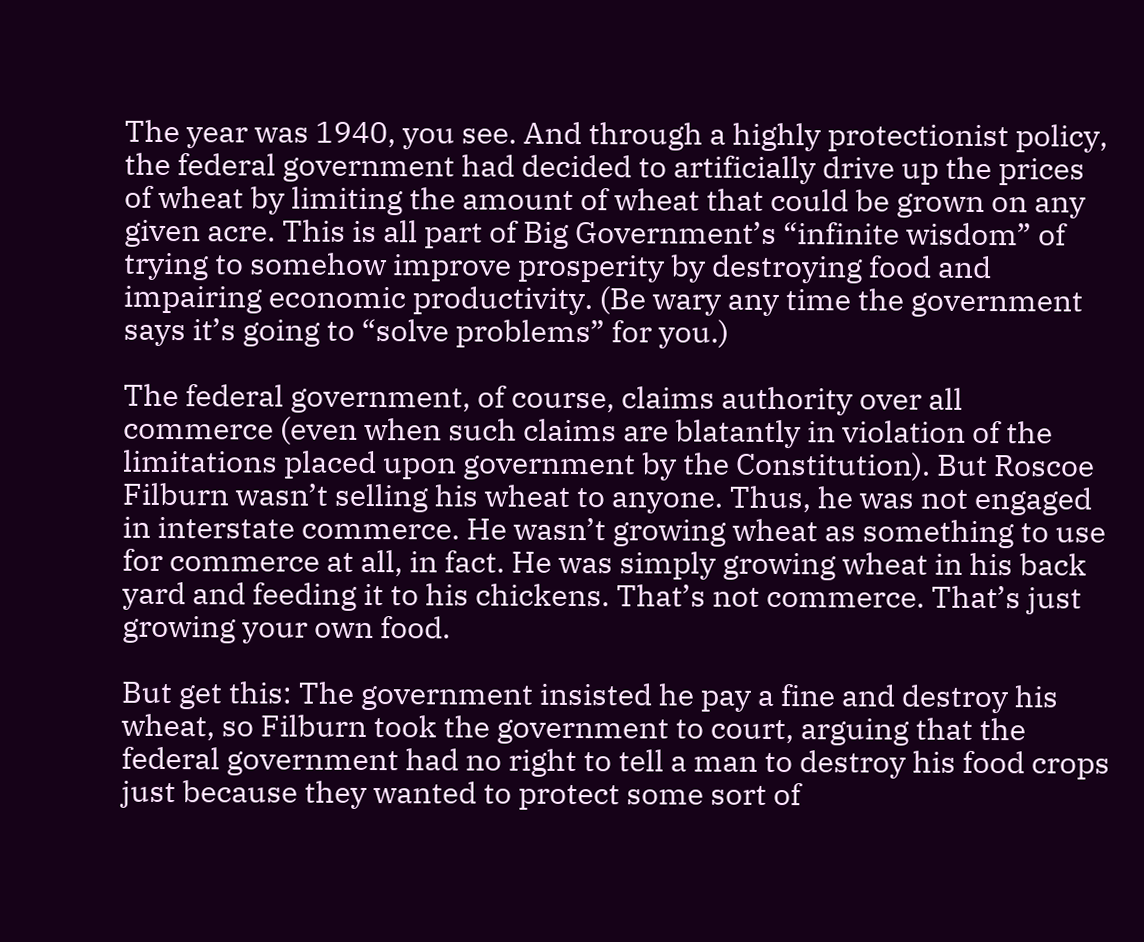The year was 1940, you see. And through a highly protectionist policy, the federal government had decided to artificially drive up the prices of wheat by limiting the amount of wheat that could be grown on any given acre. This is all part of Big Government’s “infinite wisdom” of trying to somehow improve prosperity by destroying food and impairing economic productivity. (Be wary any time the government says it’s going to “solve problems” for you.)

The federal government, of course, claims authority over all commerce (even when such claims are blatantly in violation of the limitations placed upon government by the Constitution). But Roscoe Filburn wasn’t selling his wheat to anyone. Thus, he was not engaged in interstate commerce. He wasn’t growing wheat as something to use for commerce at all, in fact. He was simply growing wheat in his back yard and feeding it to his chickens. That’s not commerce. That’s just growing your own food.

But get this: The government insisted he pay a fine and destroy his wheat, so Filburn took the government to court, arguing that the federal government had no right to tell a man to destroy his food crops just because they wanted to protect some sort of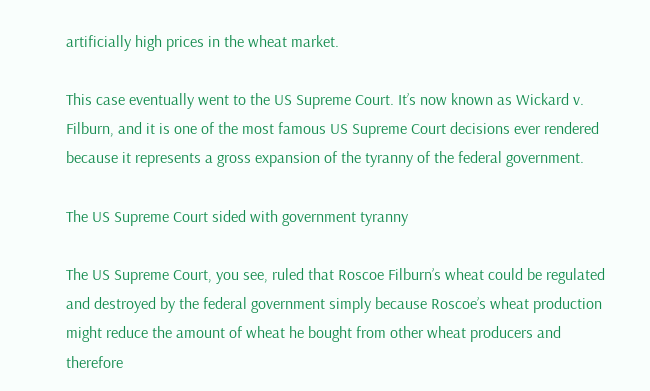artificially high prices in the wheat market.

This case eventually went to the US Supreme Court. It’s now known as Wickard v. Filburn, and it is one of the most famous US Supreme Court decisions ever rendered because it represents a gross expansion of the tyranny of the federal government.

The US Supreme Court sided with government tyranny

The US Supreme Court, you see, ruled that Roscoe Filburn’s wheat could be regulated and destroyed by the federal government simply because Roscoe’s wheat production might reduce the amount of wheat he bought from other wheat producers and therefore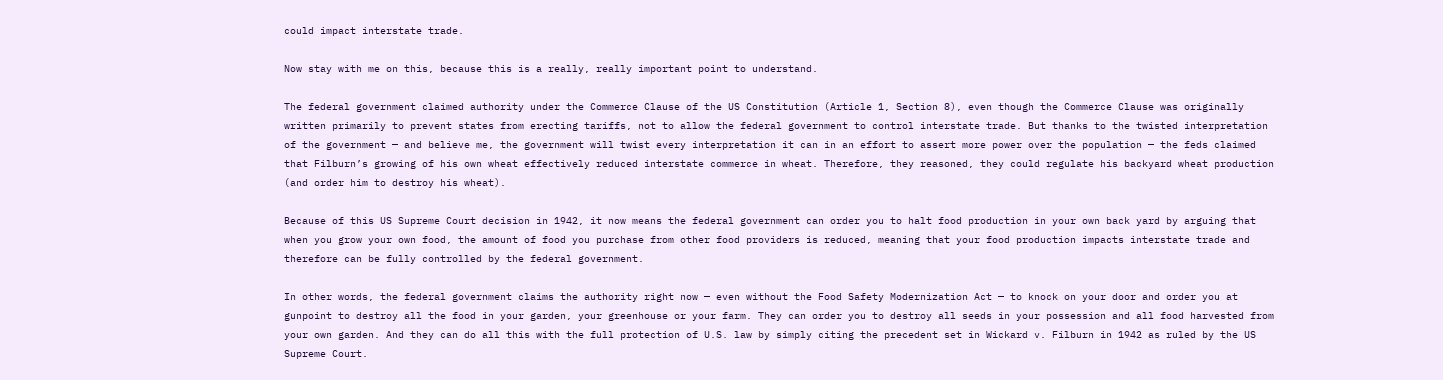could impact interstate trade.

Now stay with me on this, because this is a really, really important point to understand.

The federal government claimed authority under the Commerce Clause of the US Constitution (Article 1, Section 8), even though the Commerce Clause was originally written primarily to prevent states from erecting tariffs, not to allow the federal government to control interstate trade. But thanks to the twisted interpretation of the government — and believe me, the government will twist every interpretation it can in an effort to assert more power over the population — the feds claimed that Filburn’s growing of his own wheat effectively reduced interstate commerce in wheat. Therefore, they reasoned, they could regulate his backyard wheat production (and order him to destroy his wheat).

Because of this US Supreme Court decision in 1942, it now means the federal government can order you to halt food production in your own back yard by arguing that when you grow your own food, the amount of food you purchase from other food providers is reduced, meaning that your food production impacts interstate trade and therefore can be fully controlled by the federal government.

In other words, the federal government claims the authority right now — even without the Food Safety Modernization Act — to knock on your door and order you at gunpoint to destroy all the food in your garden, your greenhouse or your farm. They can order you to destroy all seeds in your possession and all food harvested from your own garden. And they can do all this with the full protection of U.S. law by simply citing the precedent set in Wickard v. Filburn in 1942 as ruled by the US Supreme Court.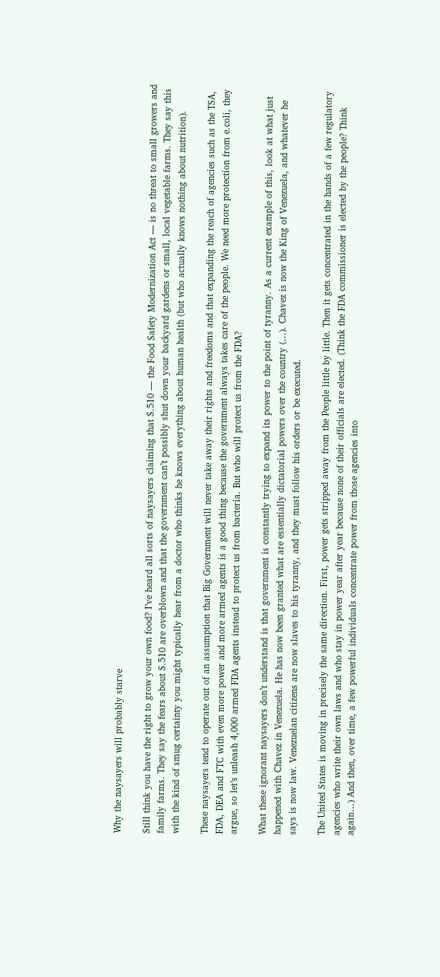Why the naysayers will probably starve

Still think you have the right to grow your own food? I’ve heard all sorts of naysayers claiming that S.510 — the Food Safety Modernization Act — is no threat to small growers and family farms. They say the fears about S.510 are overblown and that the government can’t possibly shut down your backyard gardens or small, local vegetable farms. They say this with the kind of smug certainty you might typically hear from a doctor who thinks he knows everything about human health (but who actually knows nothing about nutrition).

These naysayers tend to operate out of an assumption that Big Government will never take away their rights and freedoms and that expanding the reach of agencies such as the TSA, FDA, DEA and FTC with even more power and more armed agents is a good thing because the government always takes care of the people. We need more protection from e.coli, they argue, so let’s unleash 4,000 armed FDA agents instead to protect us from bacteria. But who will protect us from the FDA?

What these ignorant naysayers don’t understand is that government is constantly trying to expand its power to the point of tyranny. As a current example of this, look at what just happened with Chavez in Venezuela. He has now been granted what are essentially dictatorial powers over the country (…). Chavez is now the King of Venezuela, and whatever he says is now law. Venezuelan citizens are now slaves to his tyranny, and they must follow his orders or be executed.

The United States is moving in precisely the same direction. First, power gets stripped away from the People little by little. Then it gets concentrated in the hands of a few regulatory agencies who write their own laws and who stay in power year after year because none of their officials are elected. (Think the FDA commissioner is elected by the people? Think again…) And then, over time, a few powerful individuals concentrate power from those agencies into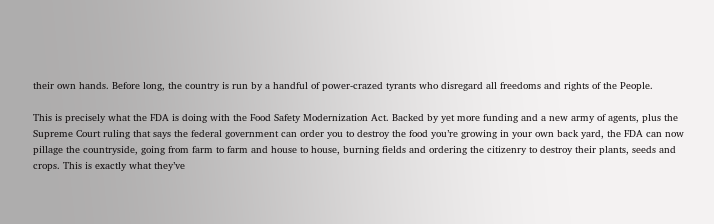their own hands. Before long, the country is run by a handful of power-crazed tyrants who disregard all freedoms and rights of the People.

This is precisely what the FDA is doing with the Food Safety Modernization Act. Backed by yet more funding and a new army of agents, plus the Supreme Court ruling that says the federal government can order you to destroy the food you’re growing in your own back yard, the FDA can now pillage the countryside, going from farm to farm and house to house, burning fields and ordering the citizenry to destroy their plants, seeds and crops. This is exactly what they’ve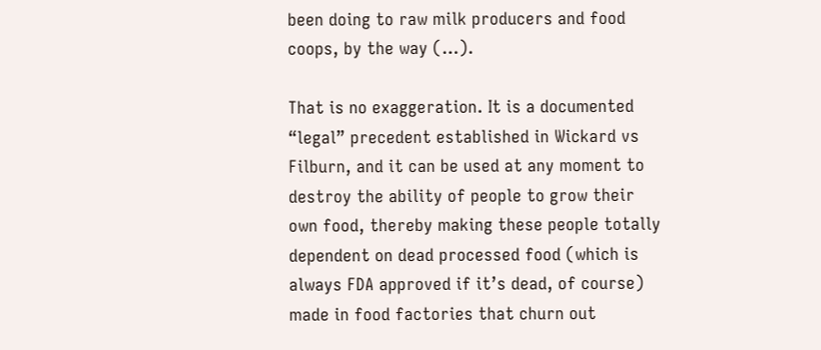been doing to raw milk producers and food coops, by the way (…).

That is no exaggeration. It is a documented “legal” precedent established in Wickard vs Filburn, and it can be used at any moment to destroy the ability of people to grow their own food, thereby making these people totally dependent on dead processed food (which is always FDA approved if it’s dead, of course) made in food factories that churn out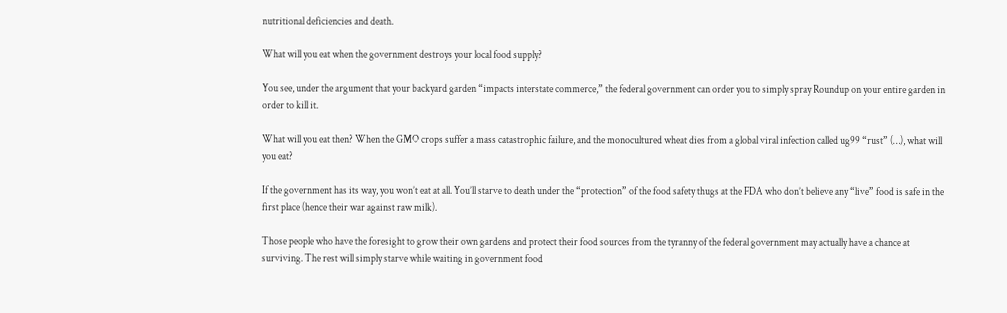nutritional deficiencies and death.

What will you eat when the government destroys your local food supply?

You see, under the argument that your backyard garden “impacts interstate commerce,” the federal government can order you to simply spray Roundup on your entire garden in order to kill it.

What will you eat then? When the GMO crops suffer a mass catastrophic failure, and the monocultured wheat dies from a global viral infection called ug99 “rust” (…), what will you eat?

If the government has its way, you won’t eat at all. You’ll starve to death under the “protection” of the food safety thugs at the FDA who don’t believe any “live” food is safe in the first place (hence their war against raw milk).

Those people who have the foresight to grow their own gardens and protect their food sources from the tyranny of the federal government may actually have a chance at surviving. The rest will simply starve while waiting in government food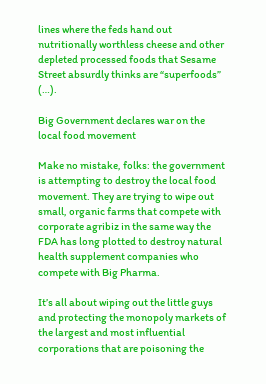lines where the feds hand out nutritionally worthless cheese and other depleted processed foods that Sesame Street absurdly thinks are “superfoods” (…).

Big Government declares war on the local food movement

Make no mistake, folks: the government is attempting to destroy the local food movement. They are trying to wipe out small, organic farms that compete with corporate agribiz in the same way the FDA has long plotted to destroy natural health supplement companies who compete with Big Pharma.

It’s all about wiping out the little guys and protecting the monopoly markets of the largest and most influential corporations that are poisoning the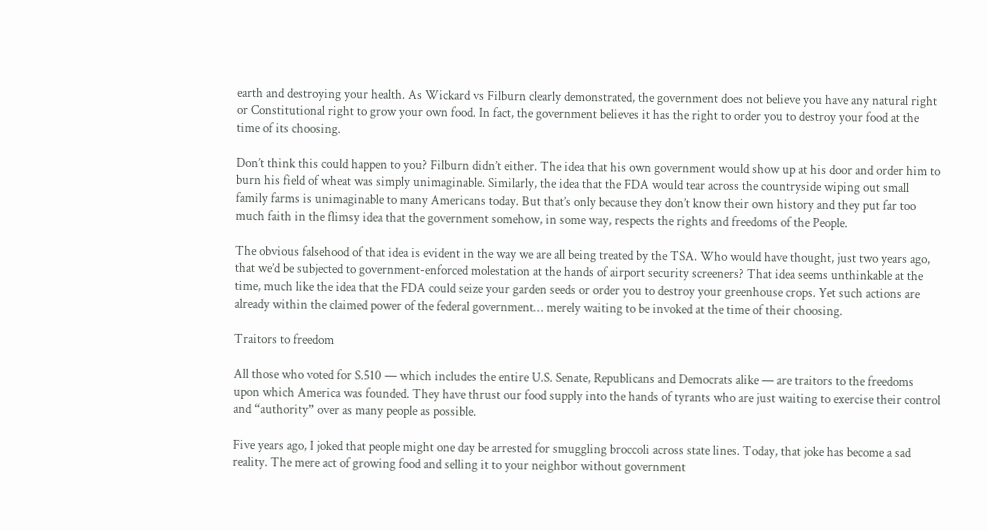earth and destroying your health. As Wickard vs Filburn clearly demonstrated, the government does not believe you have any natural right or Constitutional right to grow your own food. In fact, the government believes it has the right to order you to destroy your food at the time of its choosing.

Don’t think this could happen to you? Filburn didn’t either. The idea that his own government would show up at his door and order him to burn his field of wheat was simply unimaginable. Similarly, the idea that the FDA would tear across the countryside wiping out small family farms is unimaginable to many Americans today. But that’s only because they don’t know their own history and they put far too much faith in the flimsy idea that the government somehow, in some way, respects the rights and freedoms of the People.

The obvious falsehood of that idea is evident in the way we are all being treated by the TSA. Who would have thought, just two years ago, that we’d be subjected to government-enforced molestation at the hands of airport security screeners? That idea seems unthinkable at the time, much like the idea that the FDA could seize your garden seeds or order you to destroy your greenhouse crops. Yet such actions are already within the claimed power of the federal government… merely waiting to be invoked at the time of their choosing.

Traitors to freedom

All those who voted for S.510 — which includes the entire U.S. Senate, Republicans and Democrats alike — are traitors to the freedoms upon which America was founded. They have thrust our food supply into the hands of tyrants who are just waiting to exercise their control and “authority” over as many people as possible.

Five years ago, I joked that people might one day be arrested for smuggling broccoli across state lines. Today, that joke has become a sad reality. The mere act of growing food and selling it to your neighbor without government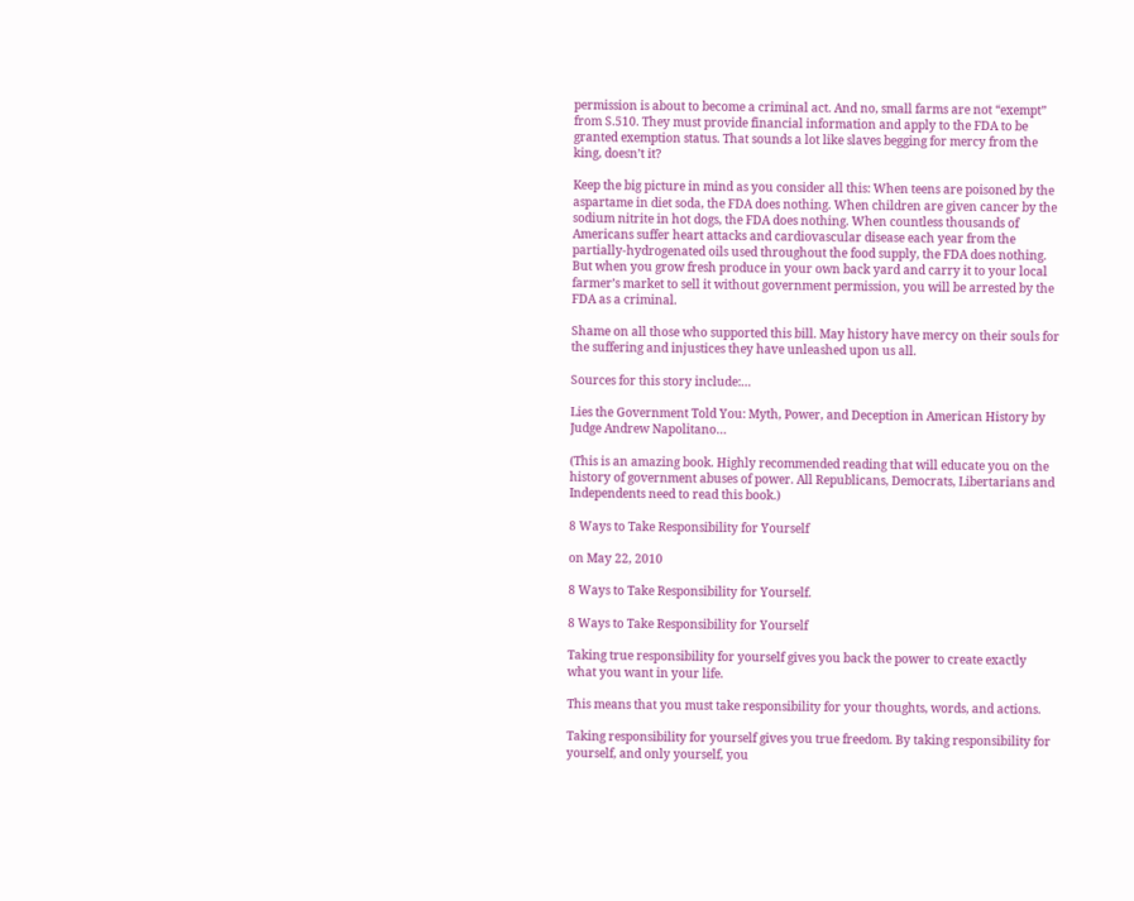permission is about to become a criminal act. And no, small farms are not “exempt” from S.510. They must provide financial information and apply to the FDA to be granted exemption status. That sounds a lot like slaves begging for mercy from the king, doesn’t it?

Keep the big picture in mind as you consider all this: When teens are poisoned by the aspartame in diet soda, the FDA does nothing. When children are given cancer by the sodium nitrite in hot dogs, the FDA does nothing. When countless thousands of Americans suffer heart attacks and cardiovascular disease each year from the partially-hydrogenated oils used throughout the food supply, the FDA does nothing. But when you grow fresh produce in your own back yard and carry it to your local farmer’s market to sell it without government permission, you will be arrested by the FDA as a criminal.

Shame on all those who supported this bill. May history have mercy on their souls for the suffering and injustices they have unleashed upon us all.

Sources for this story include:…

Lies the Government Told You: Myth, Power, and Deception in American History by Judge Andrew Napolitano…

(This is an amazing book. Highly recommended reading that will educate you on the history of government abuses of power. All Republicans, Democrats, Libertarians and Independents need to read this book.)

8 Ways to Take Responsibility for Yourself

on May 22, 2010

8 Ways to Take Responsibility for Yourself.

8 Ways to Take Responsibility for Yourself

Taking true responsibility for yourself gives you back the power to create exactly what you want in your life.

This means that you must take responsibility for your thoughts, words, and actions.

Taking responsibility for yourself gives you true freedom. By taking responsibility for yourself, and only yourself, you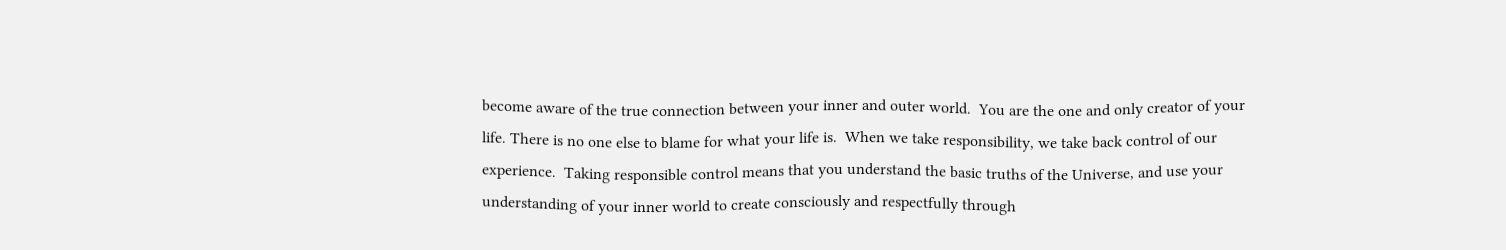become aware of the true connection between your inner and outer world.  You are the one and only creator of your life. There is no one else to blame for what your life is.  When we take responsibility, we take back control of our experience.  Taking responsible control means that you understand the basic truths of the Universe, and use your understanding of your inner world to create consciously and respectfully through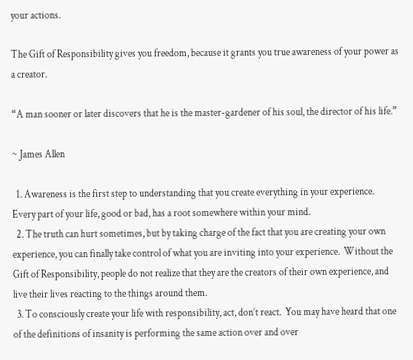your actions.

The Gift of Responsibility gives you freedom, because it grants you true awareness of your power as a creator.

“A man sooner or later discovers that he is the master-gardener of his soul, the director of his life.”

~ James Allen

  1. Awareness is the first step to understanding that you create everything in your experience.  Every part of your life, good or bad, has a root somewhere within your mind.
  2. The truth can hurt sometimes, but by taking charge of the fact that you are creating your own experience, you can finally take control of what you are inviting into your experience.  Without the Gift of Responsibility, people do not realize that they are the creators of their own experience, and live their lives reacting to the things around them.
  3. To consciously create your life with responsibility, act, don’t react.  You may have heard that one of the definitions of insanity is performing the same action over and over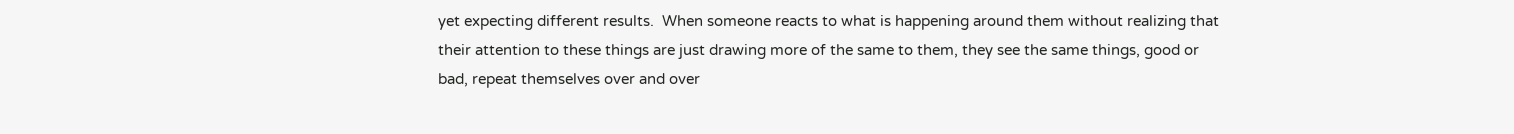yet expecting different results.  When someone reacts to what is happening around them without realizing that their attention to these things are just drawing more of the same to them, they see the same things, good or bad, repeat themselves over and over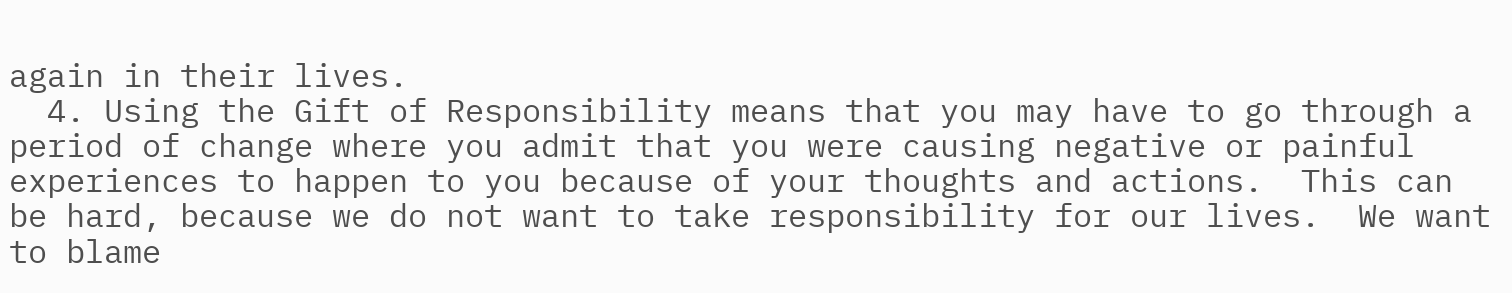again in their lives.
  4. Using the Gift of Responsibility means that you may have to go through a period of change where you admit that you were causing negative or painful experiences to happen to you because of your thoughts and actions.  This can be hard, because we do not want to take responsibility for our lives.  We want to blame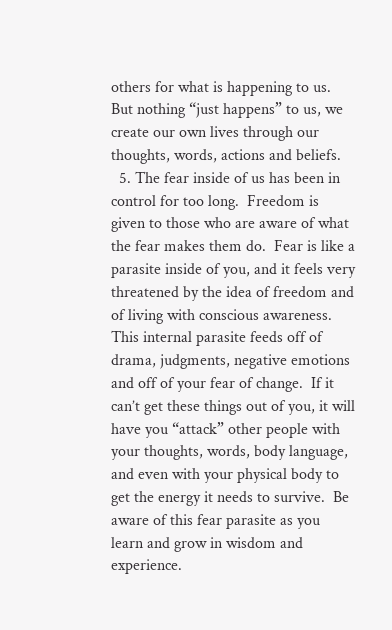others for what is happening to us.  But nothing “just happens” to us, we create our own lives through our thoughts, words, actions and beliefs.
  5. The fear inside of us has been in control for too long.  Freedom is given to those who are aware of what the fear makes them do.  Fear is like a parasite inside of you, and it feels very threatened by the idea of freedom and of living with conscious awareness.  This internal parasite feeds off of drama, judgments, negative emotions and off of your fear of change.  If it can’t get these things out of you, it will have you “attack” other people with your thoughts, words, body language, and even with your physical body to get the energy it needs to survive.  Be aware of this fear parasite as you learn and grow in wisdom and experience.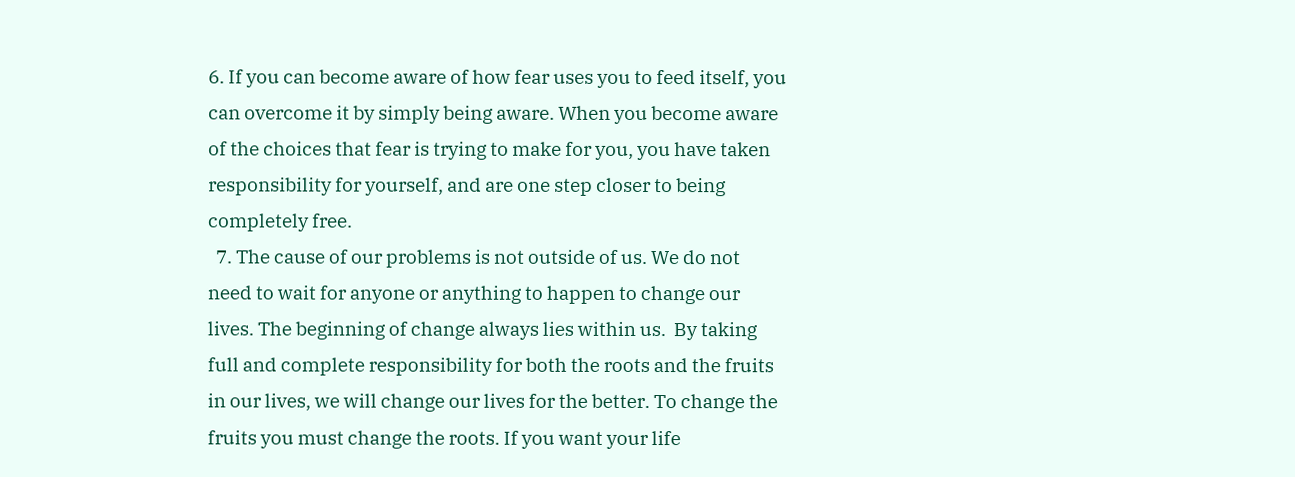6. If you can become aware of how fear uses you to feed itself, you can overcome it by simply being aware. When you become aware of the choices that fear is trying to make for you, you have taken responsibility for yourself, and are one step closer to being completely free.
  7. The cause of our problems is not outside of us. We do not need to wait for anyone or anything to happen to change our lives. The beginning of change always lies within us.  By taking full and complete responsibility for both the roots and the fruits in our lives, we will change our lives for the better. To change the fruits you must change the roots. If you want your life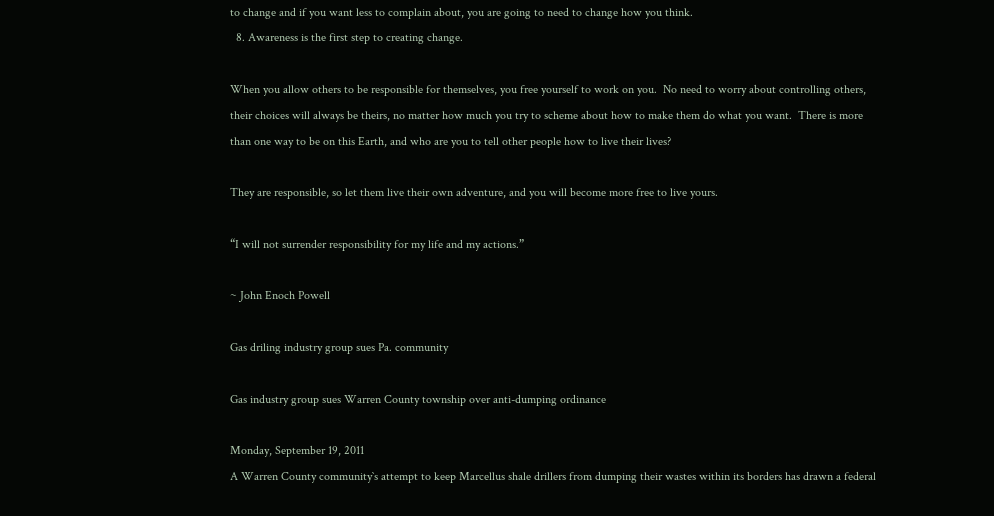to change and if you want less to complain about, you are going to need to change how you think.
  8. Awareness is the first step to creating change.

When you allow others to be responsible for themselves, you free yourself to work on you.  No need to worry about controlling others, their choices will always be theirs, no matter how much you try to scheme about how to make them do what you want.  There is more than one way to be on this Earth, and who are you to tell other people how to live their lives?

They are responsible, so let them live their own adventure, and you will become more free to live yours.

“I will not surrender responsibility for my life and my actions.”

~ John Enoch Powell

Gas driling industry group sues Pa. community

Gas industry group sues Warren County township over anti-dumping ordinance

Monday, September 19, 2011
A Warren County community`s attempt to keep Marcellus shale drillers from dumping their wastes within its borders has drawn a federal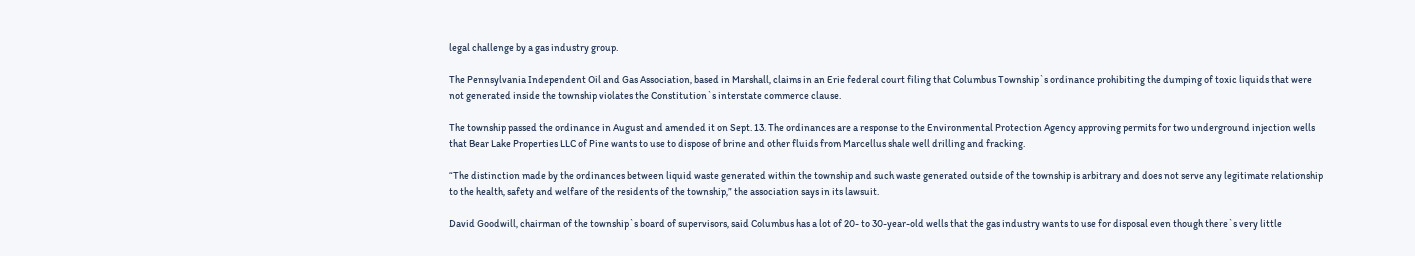legal challenge by a gas industry group.

The Pennsylvania Independent Oil and Gas Association, based in Marshall, claims in an Erie federal court filing that Columbus Township`s ordinance prohibiting the dumping of toxic liquids that were not generated inside the township violates the Constitution`s interstate commerce clause.

The township passed the ordinance in August and amended it on Sept. 13. The ordinances are a response to the Environmental Protection Agency approving permits for two underground injection wells that Bear Lake Properties LLC of Pine wants to use to dispose of brine and other fluids from Marcellus shale well drilling and fracking.

“The distinction made by the ordinances between liquid waste generated within the township and such waste generated outside of the township is arbitrary and does not serve any legitimate relationship to the health, safety and welfare of the residents of the township,” the association says in its lawsuit.

David Goodwill, chairman of the township`s board of supervisors, said Columbus has a lot of 20- to 30-year-old wells that the gas industry wants to use for disposal even though there`s very little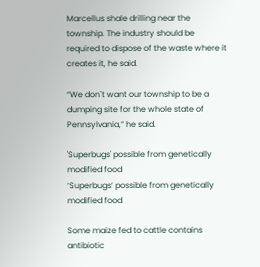Marcellus shale drilling near the township. The industry should be required to dispose of the waste where it creates it, he said.

“We don`t want our township to be a dumping site for the whole state of Pennsylvania,” he said.

'Superbugs' possible from genetically modified food
‘Superbugs’ possible from genetically modified food

Some maize fed to cattle contains antibiotic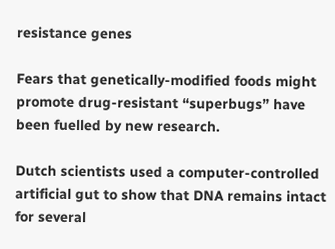resistance genes

Fears that genetically-modified foods might promote drug-resistant “superbugs” have been fuelled by new research.

Dutch scientists used a computer-controlled artificial gut to show that DNA remains intact for several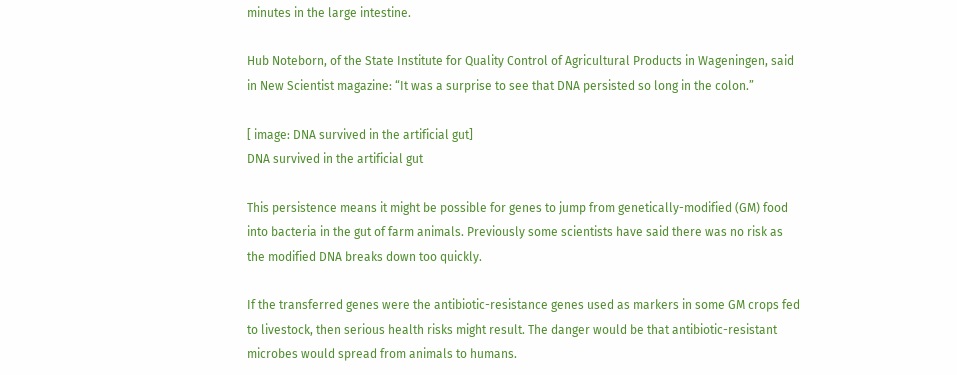minutes in the large intestine.

Hub Noteborn, of the State Institute for Quality Control of Agricultural Products in Wageningen, said in New Scientist magazine: “It was a surprise to see that DNA persisted so long in the colon.”

[ image: DNA survived in the artificial gut]
DNA survived in the artificial gut

This persistence means it might be possible for genes to jump from genetically-modified (GM) food into bacteria in the gut of farm animals. Previously some scientists have said there was no risk as the modified DNA breaks down too quickly.

If the transferred genes were the antibiotic-resistance genes used as markers in some GM crops fed to livestock, then serious health risks might result. The danger would be that antibiotic-resistant microbes would spread from animals to humans.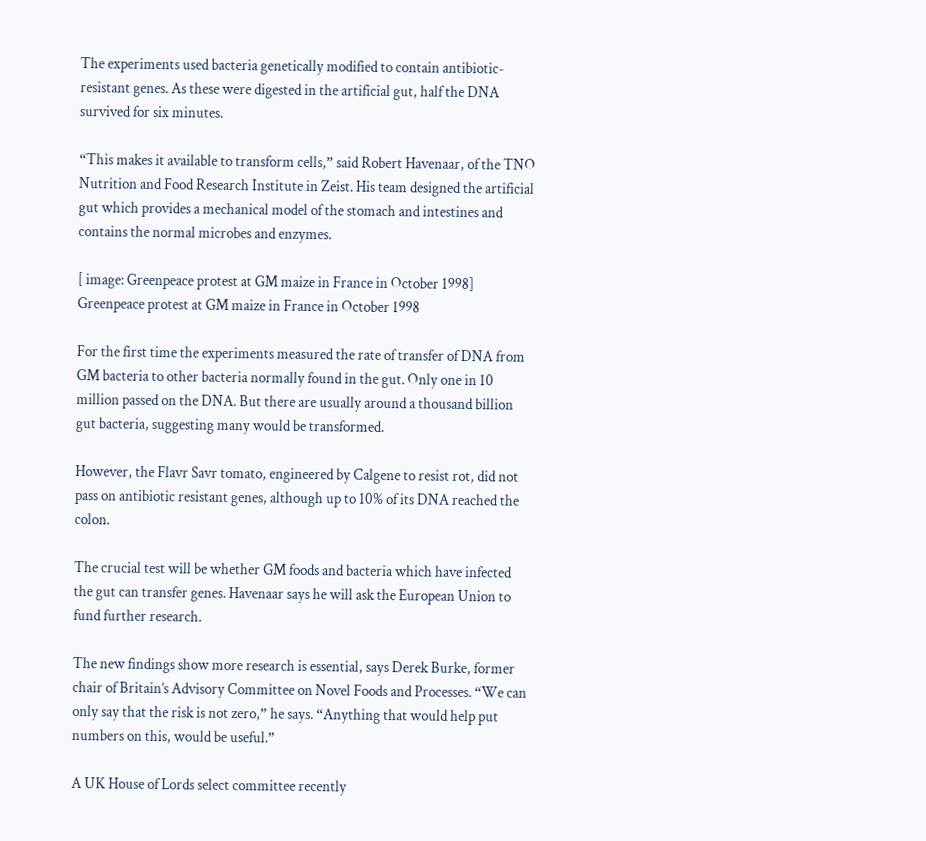The experiments used bacteria genetically modified to contain antibiotic-resistant genes. As these were digested in the artificial gut, half the DNA survived for six minutes.

“This makes it available to transform cells,” said Robert Havenaar, of the TNO Nutrition and Food Research Institute in Zeist. His team designed the artificial gut which provides a mechanical model of the stomach and intestines and contains the normal microbes and enzymes.

[ image: Greenpeace protest at GM maize in France in October 1998]
Greenpeace protest at GM maize in France in October 1998

For the first time the experiments measured the rate of transfer of DNA from GM bacteria to other bacteria normally found in the gut. Only one in 10 million passed on the DNA. But there are usually around a thousand billion gut bacteria, suggesting many would be transformed.

However, the Flavr Savr tomato, engineered by Calgene to resist rot, did not pass on antibiotic resistant genes, although up to 10% of its DNA reached the colon.

The crucial test will be whether GM foods and bacteria which have infected the gut can transfer genes. Havenaar says he will ask the European Union to fund further research.

The new findings show more research is essential, says Derek Burke, former chair of Britain’s Advisory Committee on Novel Foods and Processes. “We can only say that the risk is not zero,” he says. “Anything that would help put numbers on this, would be useful.”

A UK House of Lords select committee recently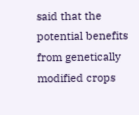said that the potential benefits from genetically modified crops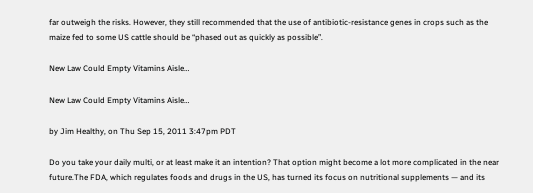far outweigh the risks. However, they still recommended that the use of antibiotic-resistance genes in crops such as the maize fed to some US cattle should be “phased out as quickly as possible”.

New Law Could Empty Vitamins Aisle…

New Law Could Empty Vitamins Aisle…

by Jim Healthy, on Thu Sep 15, 2011 3:47pm PDT

Do you take your daily multi, or at least make it an intention? That option might become a lot more complicated in the near future.The FDA, which regulates foods and drugs in the US, has turned its focus on nutritional supplements — and its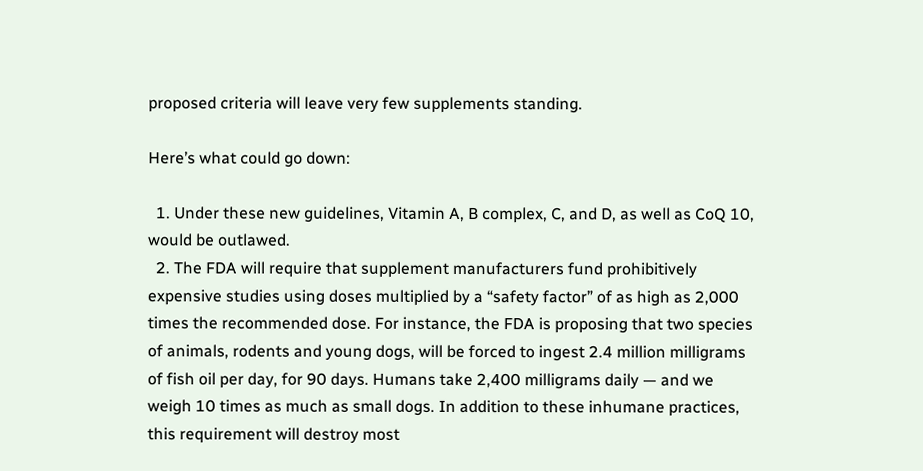proposed criteria will leave very few supplements standing.

Here’s what could go down:

  1. Under these new guidelines, Vitamin A, B complex, C, and D, as well as CoQ 10, would be outlawed.
  2. The FDA will require that supplement manufacturers fund prohibitively expensive studies using doses multiplied by a “safety factor” of as high as 2,000 times the recommended dose. For instance, the FDA is proposing that two species of animals, rodents and young dogs, will be forced to ingest 2.4 million milligrams of fish oil per day, for 90 days. Humans take 2,400 milligrams daily — and we weigh 10 times as much as small dogs. In addition to these inhumane practices, this requirement will destroy most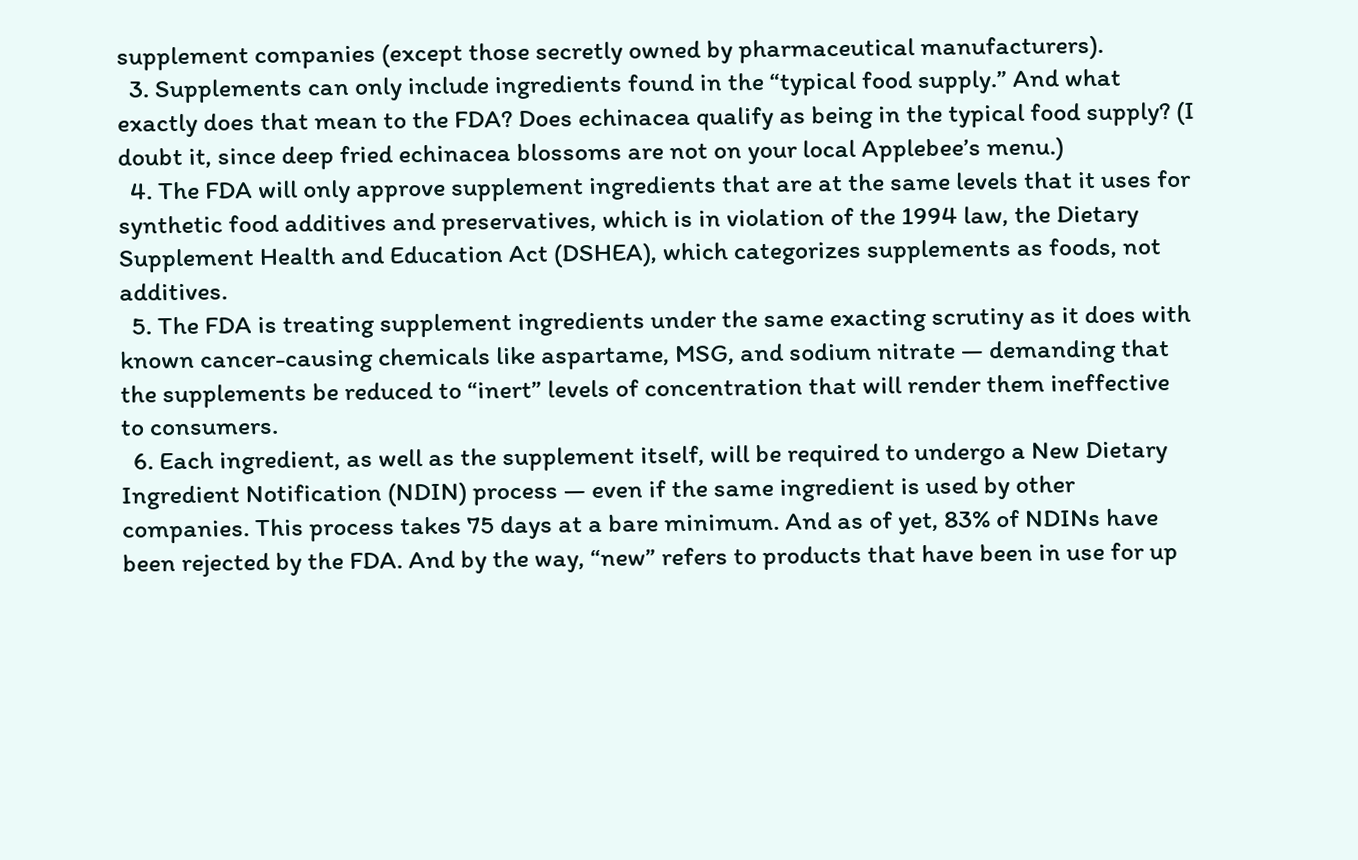supplement companies (except those secretly owned by pharmaceutical manufacturers).
  3. Supplements can only include ingredients found in the “typical food supply.” And what exactly does that mean to the FDA? Does echinacea qualify as being in the typical food supply? (I doubt it, since deep fried echinacea blossoms are not on your local Applebee’s menu.)
  4. The FDA will only approve supplement ingredients that are at the same levels that it uses for synthetic food additives and preservatives, which is in violation of the 1994 law, the Dietary Supplement Health and Education Act (DSHEA), which categorizes supplements as foods, not additives.
  5. The FDA is treating supplement ingredients under the same exacting scrutiny as it does with known cancer-causing chemicals like aspartame, MSG, and sodium nitrate — demanding that the supplements be reduced to “inert” levels of concentration that will render them ineffective to consumers.
  6. Each ingredient, as well as the supplement itself, will be required to undergo a New Dietary Ingredient Notification (NDIN) process — even if the same ingredient is used by other companies. This process takes 75 days at a bare minimum. And as of yet, 83% of NDINs have been rejected by the FDA. And by the way, “new” refers to products that have been in use for up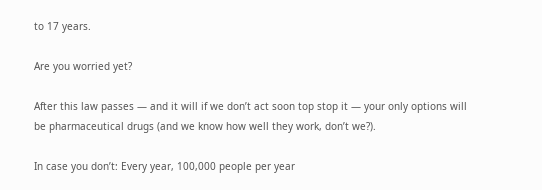to 17 years.

Are you worried yet?

After this law passes — and it will if we don’t act soon top stop it — your only options will be pharmaceutical drugs (and we know how well they work, don’t we?).

In case you don’t: Every year, 100,000 people per year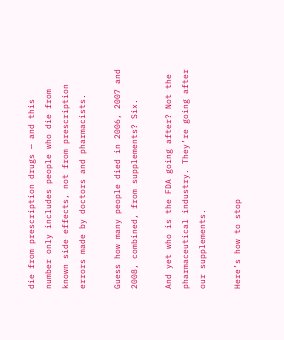die from prescription drugs — and this number only includes people who die from known side effects, not from prescription errors made by doctors and pharmacists.

Guess how many people died in 2006, 2007 and 2008, combined, from supplements? Six.

And yet who is the FDA going after? Not the pharmaceutical industry. They’re going after our supplements.

Here’s how to stop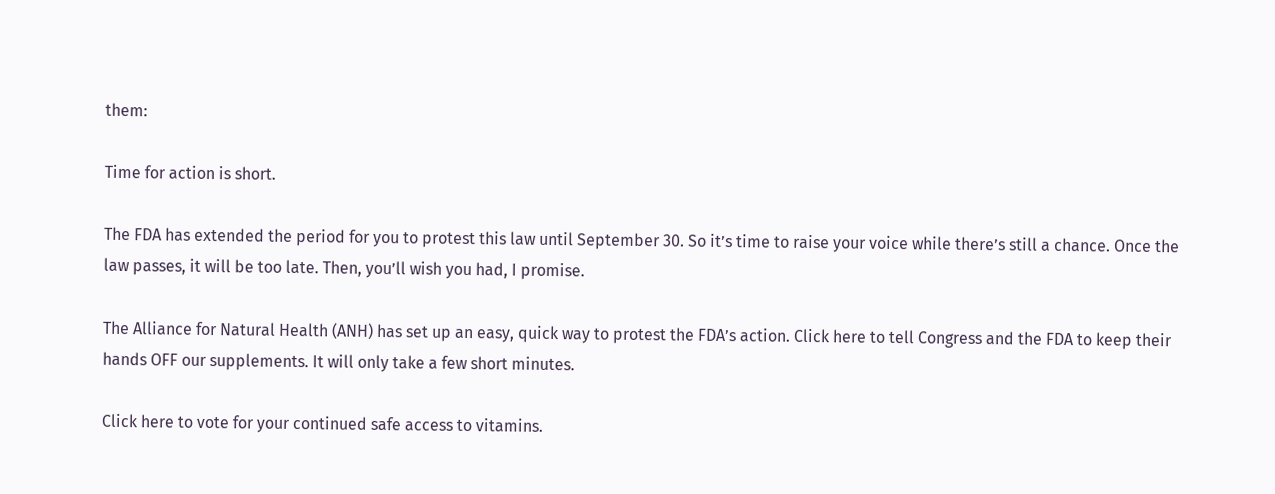them:

Time for action is short.

The FDA has extended the period for you to protest this law until September 30. So it’s time to raise your voice while there’s still a chance. Once the law passes, it will be too late. Then, you’ll wish you had, I promise.

The Alliance for Natural Health (ANH) has set up an easy, quick way to protest the FDA’s action. Click here to tell Congress and the FDA to keep their hands OFF our supplements. It will only take a few short minutes.

Click here to vote for your continued safe access to vitamins.